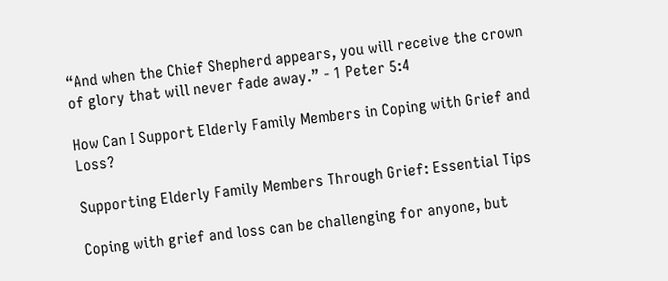“And when the Chief Shepherd appears, you will receive the crown of glory that will never fade away.” - 1 Peter 5:4

How Can I Support Elderly Family Members in Coping with Grief and Loss?

Supporting Elderly Family Members Through Grief: Essential Tips

Coping with grief and loss can be challenging for anyone, but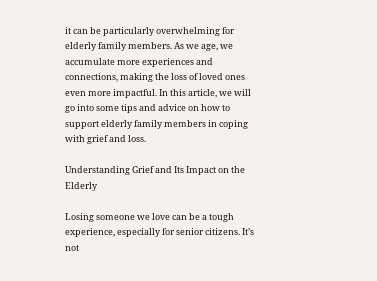it can be particularly overwhelming for elderly family members. As we age, we accumulate more experiences and connections, making the loss of loved ones even more impactful. In this article, we will go into some tips and advice on how to support elderly family members in coping with grief and loss.

Understanding Grief and Its Impact on the Elderly

Losing someone we love can be a tough experience, especially for senior citizens. It’s not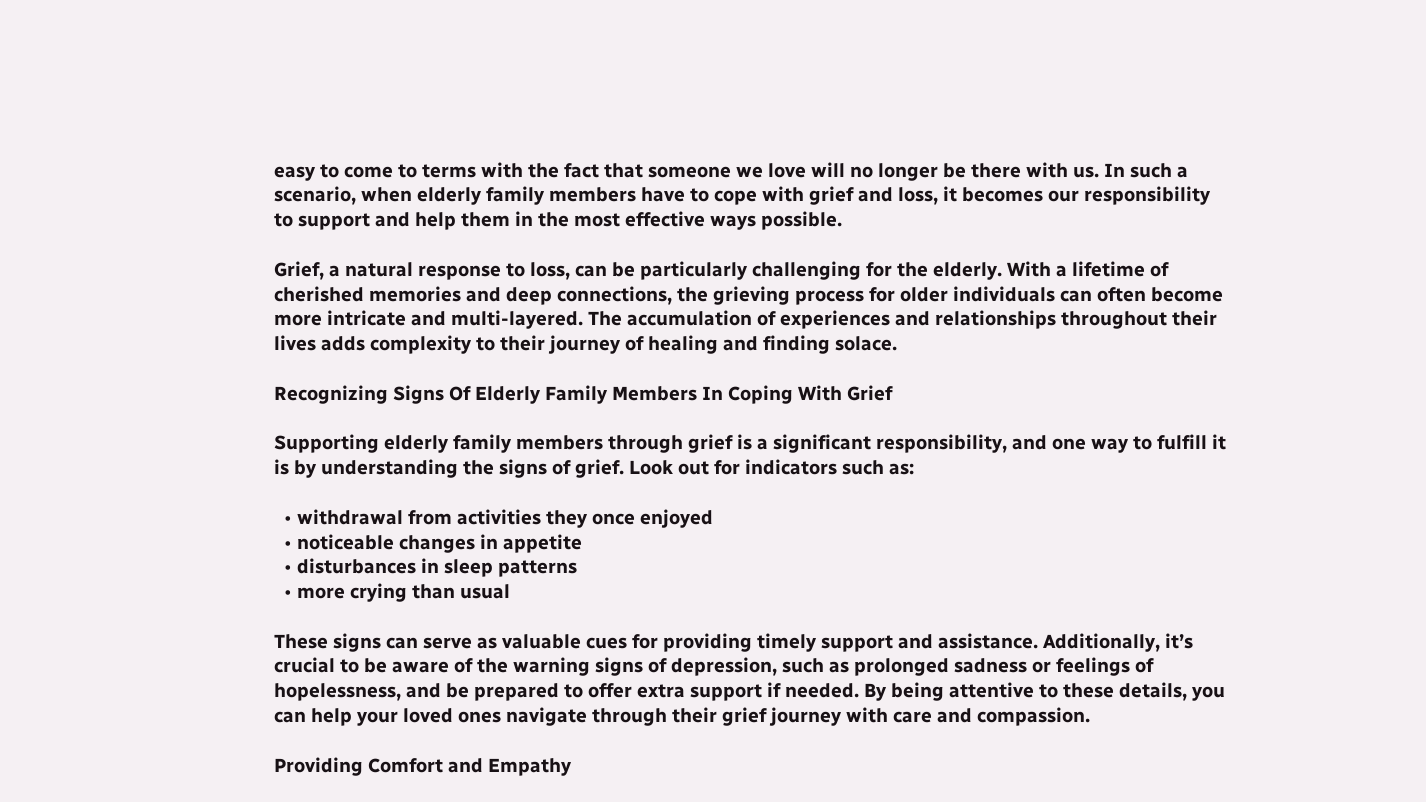easy to come to terms with the fact that someone we love will no longer be there with us. In such a scenario, when elderly family members have to cope with grief and loss, it becomes our responsibility to support and help them in the most effective ways possible.

Grief, a natural response to loss, can be particularly challenging for the elderly. With a lifetime of cherished memories and deep connections, the grieving process for older individuals can often become more intricate and multi-layered. The accumulation of experiences and relationships throughout their lives adds complexity to their journey of healing and finding solace.

Recognizing Signs Of Elderly Family Members In Coping With Grief

Supporting elderly family members through grief is a significant responsibility, and one way to fulfill it is by understanding the signs of grief. Look out for indicators such as:

  • withdrawal from activities they once enjoyed
  • noticeable changes in appetite
  • disturbances in sleep patterns
  • more crying than usual

These signs can serve as valuable cues for providing timely support and assistance. Additionally, it’s crucial to be aware of the warning signs of depression, such as prolonged sadness or feelings of hopelessness, and be prepared to offer extra support if needed. By being attentive to these details, you can help your loved ones navigate through their grief journey with care and compassion.

Providing Comfort and Empathy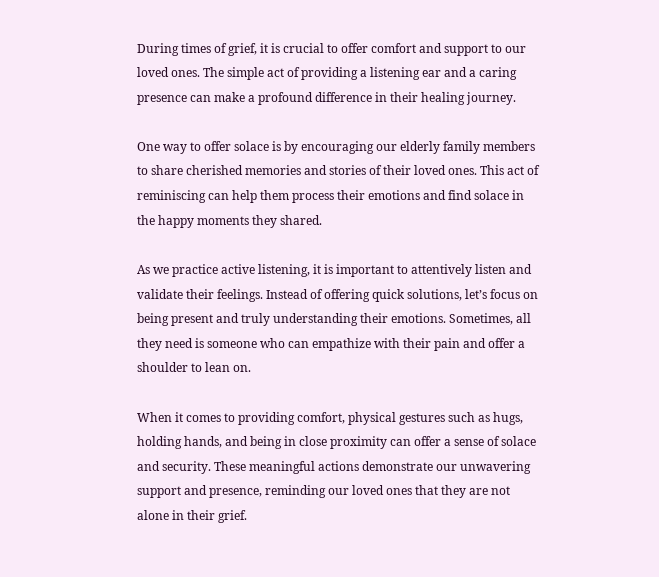During times of grief, it is crucial to offer comfort and support to our loved ones. The simple act of providing a listening ear and a caring presence can make a profound difference in their healing journey.

One way to offer solace is by encouraging our elderly family members to share cherished memories and stories of their loved ones. This act of reminiscing can help them process their emotions and find solace in the happy moments they shared.

As we practice active listening, it is important to attentively listen and validate their feelings. Instead of offering quick solutions, let’s focus on being present and truly understanding their emotions. Sometimes, all they need is someone who can empathize with their pain and offer a shoulder to lean on.

When it comes to providing comfort, physical gestures such as hugs, holding hands, and being in close proximity can offer a sense of solace and security. These meaningful actions demonstrate our unwavering support and presence, reminding our loved ones that they are not alone in their grief.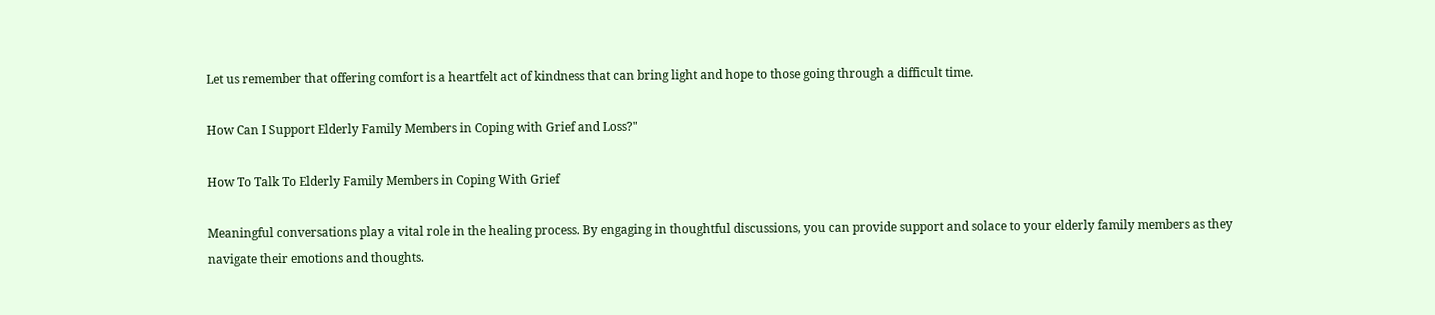Let us remember that offering comfort is a heartfelt act of kindness that can bring light and hope to those going through a difficult time.

How Can I Support Elderly Family Members in Coping with Grief and Loss?"

How To Talk To Elderly Family Members in Coping With Grief

Meaningful conversations play a vital role in the healing process. By engaging in thoughtful discussions, you can provide support and solace to your elderly family members as they navigate their emotions and thoughts.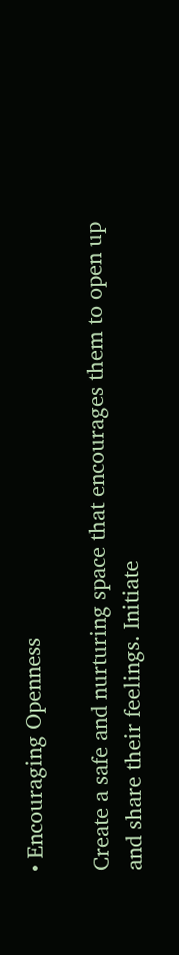• Encouraging Openness

Create a safe and nurturing space that encourages them to open up and share their feelings. Initiate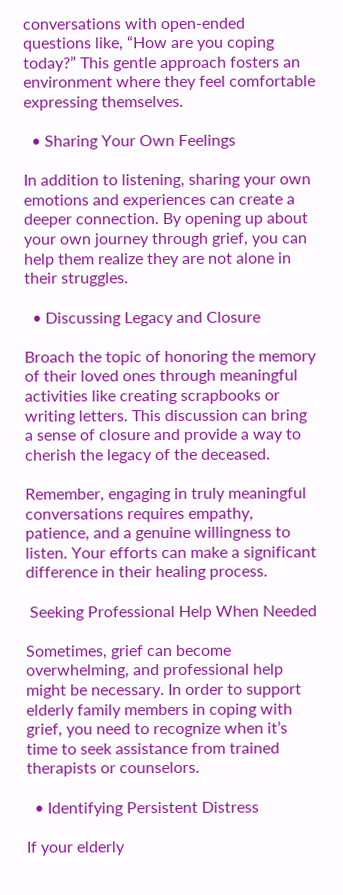conversations with open-ended questions like, “How are you coping today?” This gentle approach fosters an environment where they feel comfortable expressing themselves.

  • Sharing Your Own Feelings

In addition to listening, sharing your own emotions and experiences can create a deeper connection. By opening up about your own journey through grief, you can help them realize they are not alone in their struggles.

  • Discussing Legacy and Closure

Broach the topic of honoring the memory of their loved ones through meaningful activities like creating scrapbooks or writing letters. This discussion can bring a sense of closure and provide a way to cherish the legacy of the deceased.

Remember, engaging in truly meaningful conversations requires empathy, patience, and a genuine willingness to listen. Your efforts can make a significant difference in their healing process.

 Seeking Professional Help When Needed

Sometimes, grief can become overwhelming, and professional help might be necessary. In order to support elderly family members in coping with grief, you need to recognize when it’s time to seek assistance from trained therapists or counselors.

  • Identifying Persistent Distress

If your elderly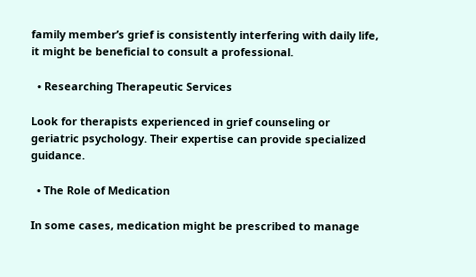family member’s grief is consistently interfering with daily life, it might be beneficial to consult a professional.

  • Researching Therapeutic Services

Look for therapists experienced in grief counseling or geriatric psychology. Their expertise can provide specialized guidance.

  • The Role of Medication

In some cases, medication might be prescribed to manage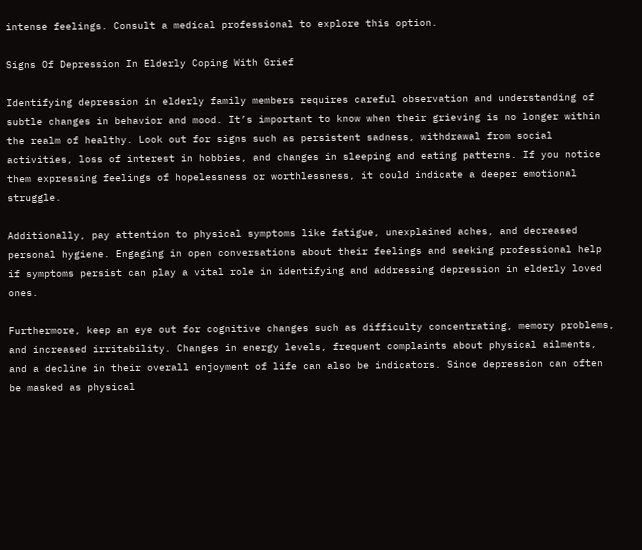intense feelings. Consult a medical professional to explore this option.

Signs Of Depression In Elderly Coping With Grief

Identifying depression in elderly family members requires careful observation and understanding of subtle changes in behavior and mood. It’s important to know when their grieving is no longer within the realm of healthy. Look out for signs such as persistent sadness, withdrawal from social activities, loss of interest in hobbies, and changes in sleeping and eating patterns. If you notice them expressing feelings of hopelessness or worthlessness, it could indicate a deeper emotional struggle.

Additionally, pay attention to physical symptoms like fatigue, unexplained aches, and decreased personal hygiene. Engaging in open conversations about their feelings and seeking professional help if symptoms persist can play a vital role in identifying and addressing depression in elderly loved ones.

Furthermore, keep an eye out for cognitive changes such as difficulty concentrating, memory problems, and increased irritability. Changes in energy levels, frequent complaints about physical ailments, and a decline in their overall enjoyment of life can also be indicators. Since depression can often be masked as physical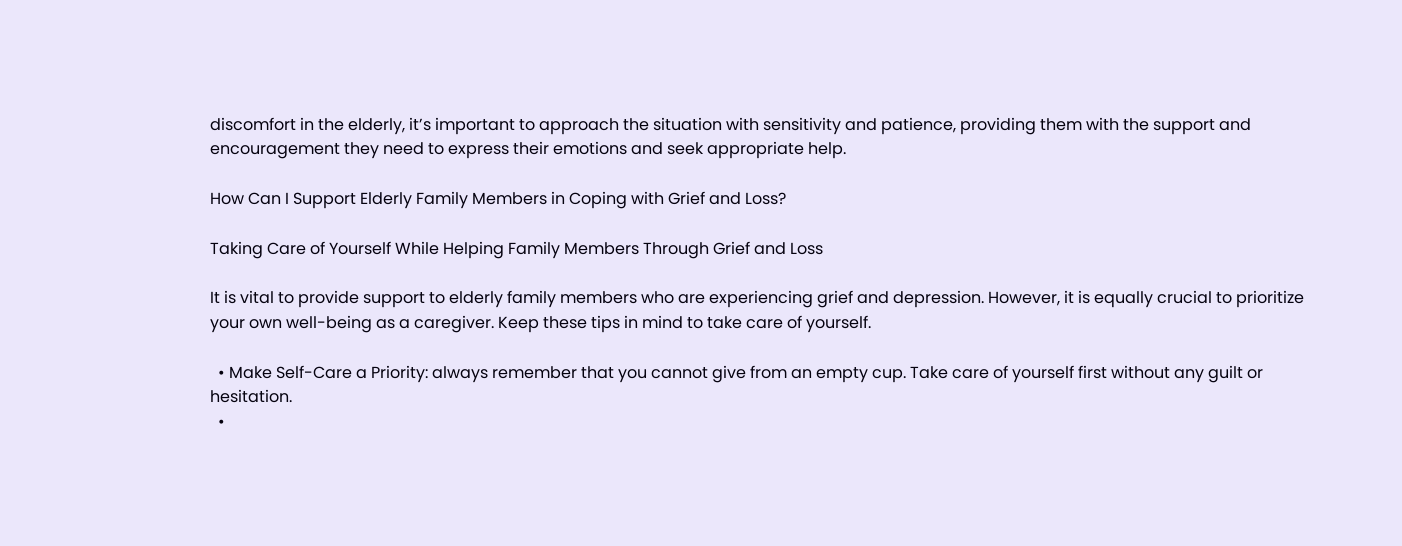discomfort in the elderly, it’s important to approach the situation with sensitivity and patience, providing them with the support and encouragement they need to express their emotions and seek appropriate help.

How Can I Support Elderly Family Members in Coping with Grief and Loss?

Taking Care of Yourself While Helping Family Members Through Grief and Loss

It is vital to provide support to elderly family members who are experiencing grief and depression. However, it is equally crucial to prioritize your own well-being as a caregiver. Keep these tips in mind to take care of yourself.

  • Make Self-Care a Priority: always remember that you cannot give from an empty cup. Take care of yourself first without any guilt or hesitation.
  •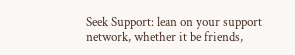Seek Support: lean on your support network, whether it be friends,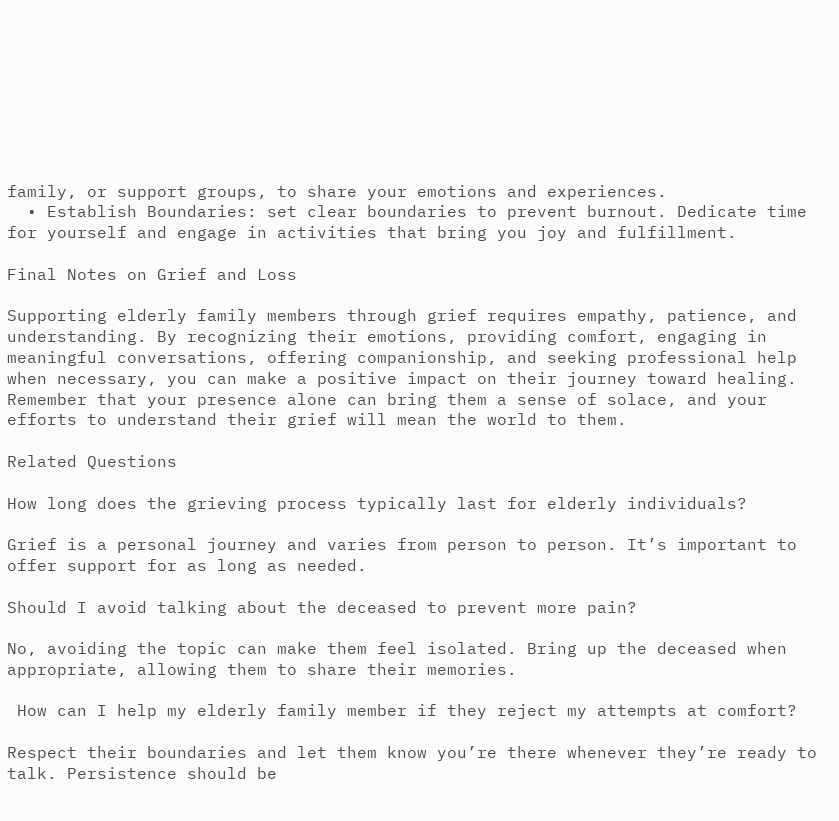family, or support groups, to share your emotions and experiences.
  • Establish Boundaries: set clear boundaries to prevent burnout. Dedicate time for yourself and engage in activities that bring you joy and fulfillment.

Final Notes on Grief and Loss

Supporting elderly family members through grief requires empathy, patience, and understanding. By recognizing their emotions, providing comfort, engaging in meaningful conversations, offering companionship, and seeking professional help when necessary, you can make a positive impact on their journey toward healing. Remember that your presence alone can bring them a sense of solace, and your efforts to understand their grief will mean the world to them.

Related Questions

How long does the grieving process typically last for elderly individuals?

Grief is a personal journey and varies from person to person. It’s important to offer support for as long as needed.

Should I avoid talking about the deceased to prevent more pain?

No, avoiding the topic can make them feel isolated. Bring up the deceased when appropriate, allowing them to share their memories.

 How can I help my elderly family member if they reject my attempts at comfort?

Respect their boundaries and let them know you’re there whenever they’re ready to talk. Persistence should be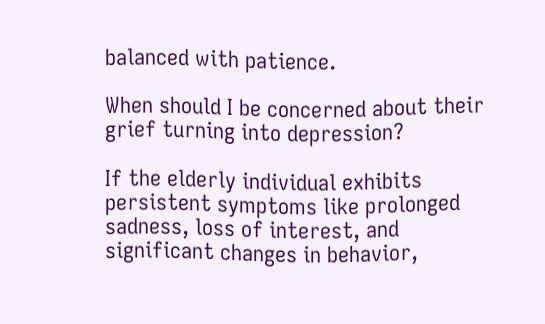balanced with patience.

When should I be concerned about their grief turning into depression?

If the elderly individual exhibits persistent symptoms like prolonged sadness, loss of interest, and significant changes in behavior,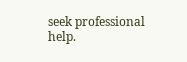seek professional help.